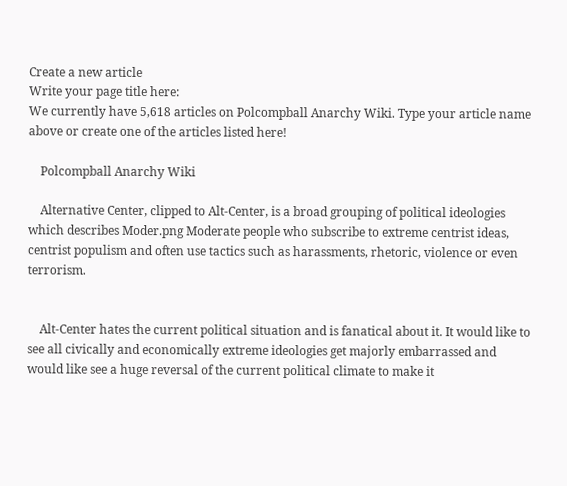Create a new article
Write your page title here:
We currently have 5,618 articles on Polcompball Anarchy Wiki. Type your article name above or create one of the articles listed here!

    Polcompball Anarchy Wiki

    Alternative Center, clipped to Alt-Center, is a broad grouping of political ideologies which describes Moder.png Moderate people who subscribe to extreme centrist ideas, centrist populism and often use tactics such as harassments, rhetoric, violence or even terrorism.


    Alt-Center hates the current political situation and is fanatical about it. It would like to see all civically and economically extreme ideologies get majorly embarrassed and would like see a huge reversal of the current political climate to make it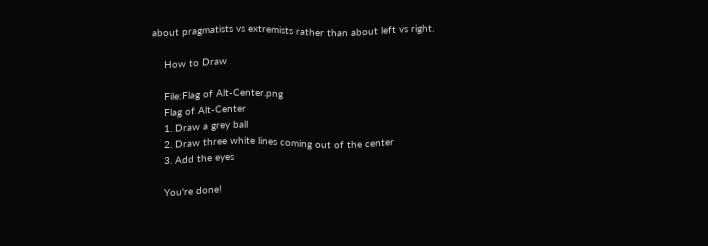about pragmatists vs extremists rather than about left vs right.

    How to Draw

    File:Flag of Alt-Center.png
    Flag of Alt-Center
    1. Draw a grey ball
    2. Draw three white lines coming out of the center
    3. Add the eyes

    You're done!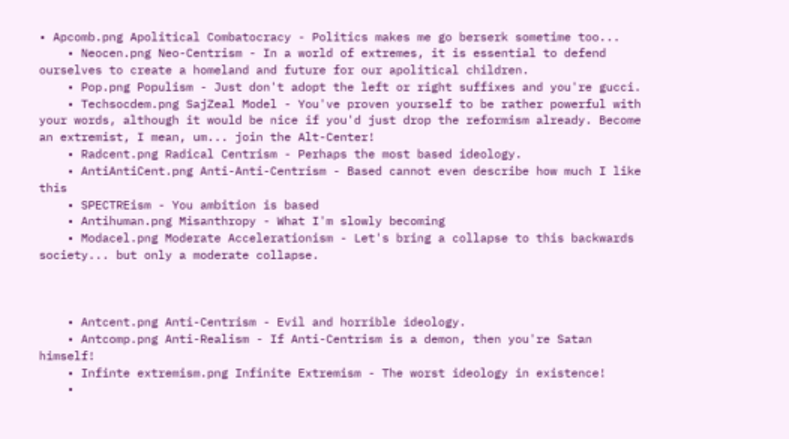• Apcomb.png Apolitical Combatocracy - Politics makes me go berserk sometime too...
    • Neocen.png Neo-Centrism - In a world of extremes, it is essential to defend ourselves to create a homeland and future for our apolitical children.
    • Pop.png Populism - Just don't adopt the left or right suffixes and you're gucci.
    • Techsocdem.png SajZeal Model - You've proven yourself to be rather powerful with your words, although it would be nice if you'd just drop the reformism already. Become an extremist, I mean, um... join the Alt-Center!
    • Radcent.png Radical Centrism - Perhaps the most based ideology.
    • AntiAntiCent.png Anti-Anti-Centrism - Based cannot even describe how much I like this
    • SPECTREism - You ambition is based
    • Antihuman.png Misanthropy - What I'm slowly becoming
    • Modacel.png Moderate Accelerationism - Let's bring a collapse to this backwards society... but only a moderate collapse.



    • Antcent.png Anti-Centrism - Evil and horrible ideology.
    • Antcomp.png Anti-Realism - If Anti-Centrism is a demon, then you're Satan himself!
    • Infinte extremism.png Infinite Extremism - The worst ideology in existence!
    •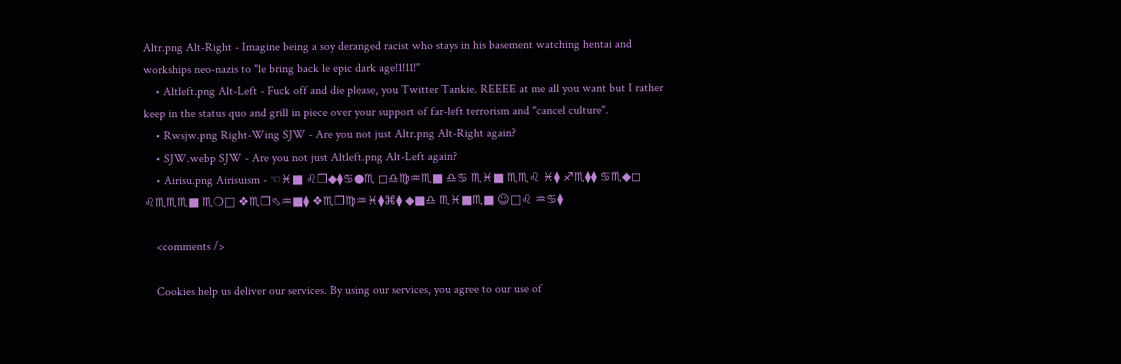Altr.png Alt-Right - Imagine being a soy deranged racist who stays in his basement watching hentai and workships neo-nazis to "le bring back le epic dark age!1!11!"
    • Altleft.png Alt-Left - Fuck off and die please, you Twitter Tankie. REEEE at me all you want but I rather keep in the status quo and grill in piece over your support of far-left terrorism and "cancel culture".
    • Rwsjw.png Right-Wing SJW - Are you not just Altr.png Alt-Right again?
    • SJW.webp SJW - Are you not just Altleft.png Alt-Left again?
    • Airisu.png Airisuism - ☜♓■ ♌❒◆⧫♋●♏ ◻♎♍♒♏■ ♎♋ ♏♓■ ♏♏♌ ♓⧫ ♐♏⧫⧫ ♋♏◆◻ ♌♏♏♏■ ♏❍□ ❖♏❒⬁♒■⧫ ❖♏❒♍♒♓⧫⌘⧫ ◆■♎ ♏♓■♏■ ☺□♌ ♒♋⧫

    <comments />

    Cookies help us deliver our services. By using our services, you agree to our use of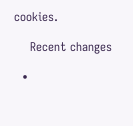cookies.

    Recent changes

  •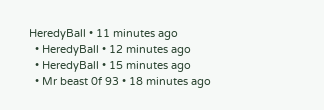HeredyBall • 11 minutes ago
  • HeredyBall • 12 minutes ago
  • HeredyBall • 15 minutes ago
  • Mr beast 0f 93 • 18 minutes ago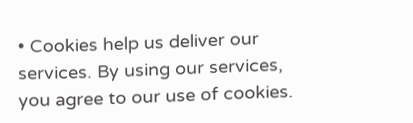• Cookies help us deliver our services. By using our services, you agree to our use of cookies.